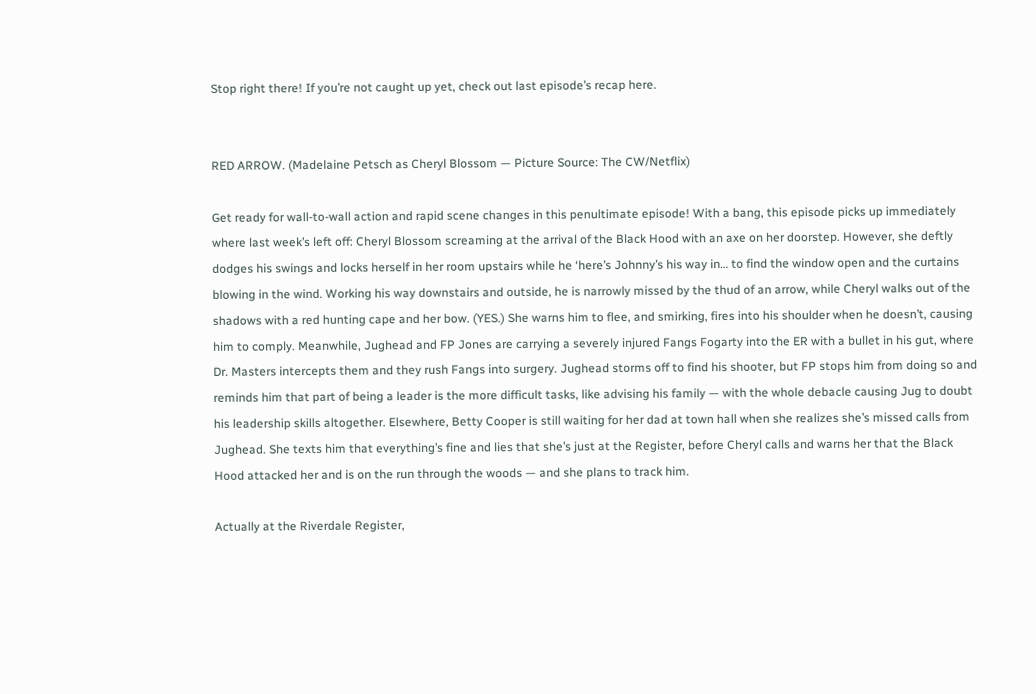Stop right there! If you’re not caught up yet, check out last episode’s recap here.


RED ARROW. (Madelaine Petsch as Cheryl Blossom — Picture Source: The CW/Netflix)

Get ready for wall-to-wall action and rapid scene changes in this penultimate episode! With a bang, this episode picks up immediately where last week’s left off: Cheryl Blossom screaming at the arrival of the Black Hood with an axe on her doorstep. However, she deftly dodges his swings and locks herself in her room upstairs while he ‘here’s Johnny’s his way in… to find the window open and the curtains blowing in the wind. Working his way downstairs and outside, he is narrowly missed by the thud of an arrow, while Cheryl walks out of the shadows with a red hunting cape and her bow. (YES.) She warns him to flee, and smirking, fires into his shoulder when he doesn’t, causing him to comply. Meanwhile, Jughead and FP Jones are carrying a severely injured Fangs Fogarty into the ER with a bullet in his gut, where Dr. Masters intercepts them and they rush Fangs into surgery. Jughead storms off to find his shooter, but FP stops him from doing so and reminds him that part of being a leader is the more difficult tasks, like advising his family — with the whole debacle causing Jug to doubt his leadership skills altogether. Elsewhere, Betty Cooper is still waiting for her dad at town hall when she realizes she’s missed calls from Jughead. She texts him that everything’s fine and lies that she’s just at the Register, before Cheryl calls and warns her that the Black Hood attacked her and is on the run through the woods — and she plans to track him.

Actually at the Riverdale Register,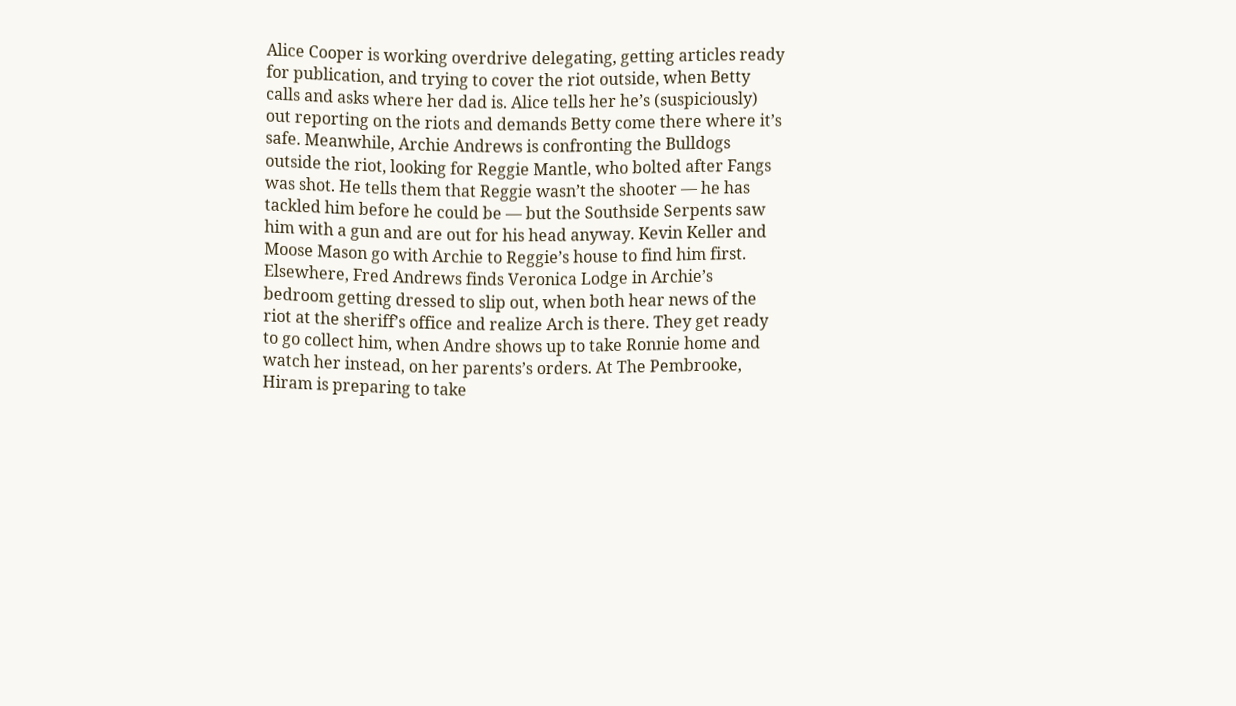Alice Cooper is working overdrive delegating, getting articles ready for publication, and trying to cover the riot outside, when Betty calls and asks where her dad is. Alice tells her he’s (suspiciously) out reporting on the riots and demands Betty come there where it’s safe. Meanwhile, Archie Andrews is confronting the Bulldogs outside the riot, looking for Reggie Mantle, who bolted after Fangs was shot. He tells them that Reggie wasn’t the shooter — he has tackled him before he could be — but the Southside Serpents saw him with a gun and are out for his head anyway. Kevin Keller and Moose Mason go with Archie to Reggie’s house to find him first. Elsewhere, Fred Andrews finds Veronica Lodge in Archie’s bedroom getting dressed to slip out, when both hear news of the riot at the sheriff’s office and realize Arch is there. They get ready to go collect him, when Andre shows up to take Ronnie home and watch her instead, on her parents’s orders. At The Pembrooke, Hiram is preparing to take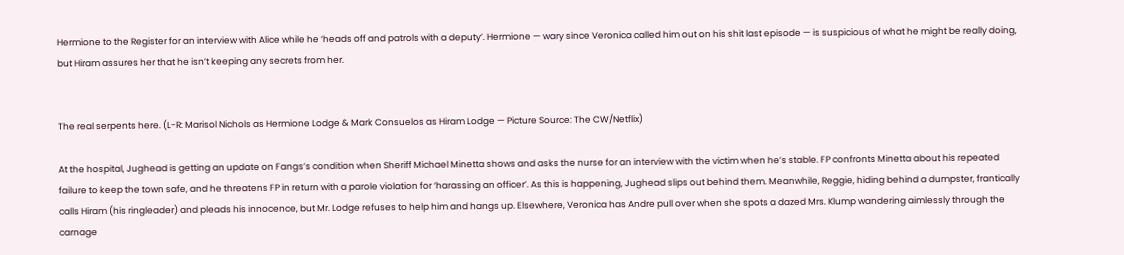Hermione to the Register for an interview with Alice while he ‘heads off and patrols with a deputy’. Hermione — wary since Veronica called him out on his shit last episode — is suspicious of what he might be really doing, but Hiram assures her that he isn’t keeping any secrets from her.


The real serpents here. (L-R: Marisol Nichols as Hermione Lodge & Mark Consuelos as Hiram Lodge — Picture Source: The CW/Netflix)

At the hospital, Jughead is getting an update on Fangs’s condition when Sheriff Michael Minetta shows and asks the nurse for an interview with the victim when he’s stable. FP confronts Minetta about his repeated failure to keep the town safe, and he threatens FP in return with a parole violation for ‘harassing an officer’. As this is happening, Jughead slips out behind them. Meanwhile, Reggie, hiding behind a dumpster, frantically calls Hiram (his ringleader) and pleads his innocence, but Mr. Lodge refuses to help him and hangs up. Elsewhere, Veronica has Andre pull over when she spots a dazed Mrs. Klump wandering aimlessly through the carnage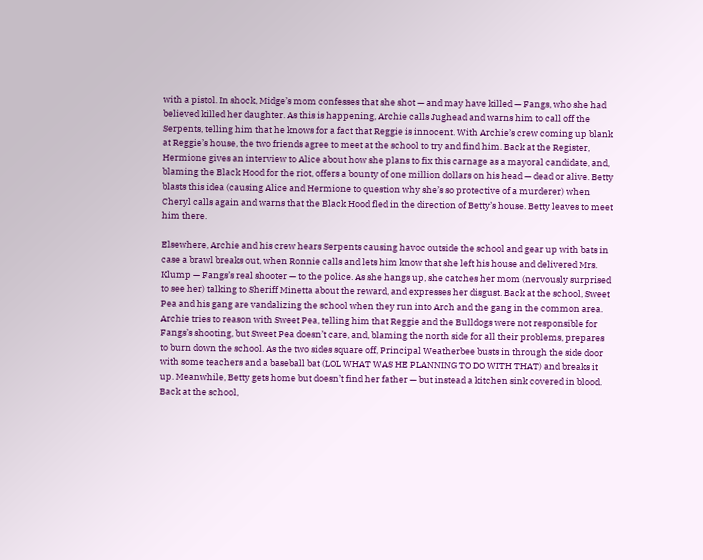with a pistol. In shock, Midge’s mom confesses that she shot — and may have killed — Fangs, who she had believed killed her daughter. As this is happening, Archie calls Jughead and warns him to call off the Serpents, telling him that he knows for a fact that Reggie is innocent. With Archie’s crew coming up blank at Reggie’s house, the two friends agree to meet at the school to try and find him. Back at the Register, Hermione gives an interview to Alice about how she plans to fix this carnage as a mayoral candidate, and, blaming the Black Hood for the riot, offers a bounty of one million dollars on his head — dead or alive. Betty blasts this idea (causing Alice and Hermione to question why she’s so protective of a murderer) when Cheryl calls again and warns that the Black Hood fled in the direction of Betty’s house. Betty leaves to meet him there.

Elsewhere, Archie and his crew hears Serpents causing havoc outside the school and gear up with bats in case a brawl breaks out, when Ronnie calls and lets him know that she left his house and delivered Mrs. Klump — Fangs’s real shooter — to the police. As she hangs up, she catches her mom (nervously surprised to see her) talking to Sheriff Minetta about the reward, and expresses her disgust. Back at the school, Sweet Pea and his gang are vandalizing the school when they run into Arch and the gang in the common area. Archie tries to reason with Sweet Pea, telling him that Reggie and the Bulldogs were not responsible for Fangs’s shooting, but Sweet Pea doesn’t care, and, blaming the north side for all their problems, prepares to burn down the school. As the two sides square off, Principal Weatherbee busts in through the side door with some teachers and a baseball bat (LOL WHAT WAS HE PLANNING TO DO WITH THAT) and breaks it up. Meanwhile, Betty gets home but doesn’t find her father — but instead a kitchen sink covered in blood. Back at the school,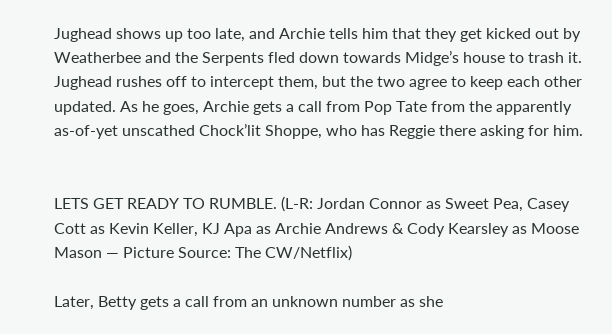Jughead shows up too late, and Archie tells him that they get kicked out by Weatherbee and the Serpents fled down towards Midge’s house to trash it. Jughead rushes off to intercept them, but the two agree to keep each other updated. As he goes, Archie gets a call from Pop Tate from the apparently as-of-yet unscathed Chock’lit Shoppe, who has Reggie there asking for him.


LETS GET READY TO RUMBLE. (L-R: Jordan Connor as Sweet Pea, Casey Cott as Kevin Keller, KJ Apa as Archie Andrews & Cody Kearsley as Moose Mason — Picture Source: The CW/Netflix)

Later, Betty gets a call from an unknown number as she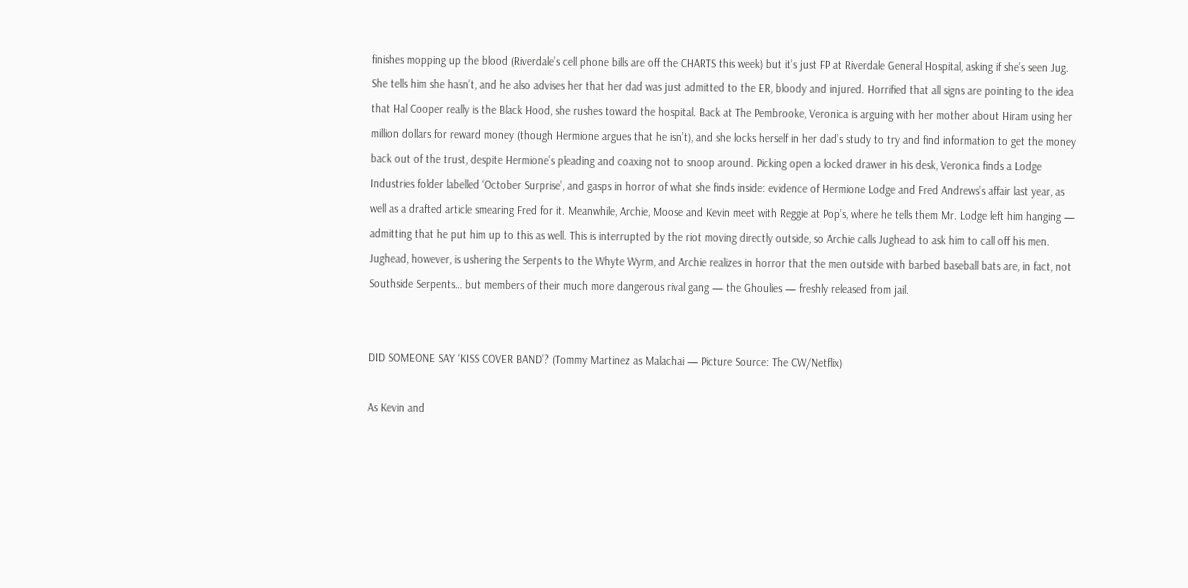finishes mopping up the blood (Riverdale’s cell phone bills are off the CHARTS this week) but it’s just FP at Riverdale General Hospital, asking if she’s seen Jug. She tells him she hasn’t, and he also advises her that her dad was just admitted to the ER, bloody and injured. Horrified that all signs are pointing to the idea that Hal Cooper really is the Black Hood, she rushes toward the hospital. Back at The Pembrooke, Veronica is arguing with her mother about Hiram using her million dollars for reward money (though Hermione argues that he isn’t), and she locks herself in her dad’s study to try and find information to get the money back out of the trust, despite Hermione’s pleading and coaxing not to snoop around. Picking open a locked drawer in his desk, Veronica finds a Lodge Industries folder labelled ‘October Surprise’, and gasps in horror of what she finds inside: evidence of Hermione Lodge and Fred Andrews’s affair last year, as well as a drafted article smearing Fred for it. Meanwhile, Archie, Moose and Kevin meet with Reggie at Pop’s, where he tells them Mr. Lodge left him hanging — admitting that he put him up to this as well. This is interrupted by the riot moving directly outside, so Archie calls Jughead to ask him to call off his men. Jughead, however, is ushering the Serpents to the Whyte Wyrm, and Archie realizes in horror that the men outside with barbed baseball bats are, in fact, not Southside Serpents… but members of their much more dangerous rival gang — the Ghoulies — freshly released from jail.


DID SOMEONE SAY ‘KISS COVER BAND’? (Tommy Martinez as Malachai — Picture Source: The CW/Netflix)

As Kevin and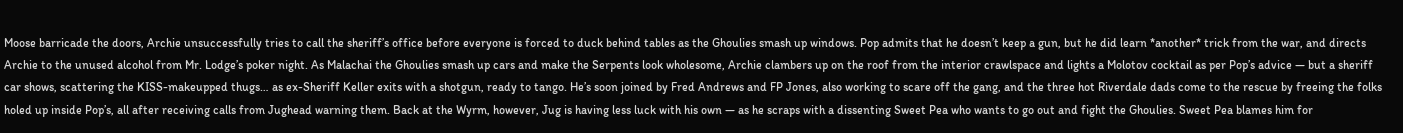Moose barricade the doors, Archie unsuccessfully tries to call the sheriff’s office before everyone is forced to duck behind tables as the Ghoulies smash up windows. Pop admits that he doesn’t keep a gun, but he did learn *another* trick from the war, and directs Archie to the unused alcohol from Mr. Lodge’s poker night. As Malachai the Ghoulies smash up cars and make the Serpents look wholesome, Archie clambers up on the roof from the interior crawlspace and lights a Molotov cocktail as per Pop’s advice — but a sheriff car shows, scattering the KISS-makeupped thugs… as ex-Sheriff Keller exits with a shotgun, ready to tango. He’s soon joined by Fred Andrews and FP Jones, also working to scare off the gang, and the three hot Riverdale dads come to the rescue by freeing the folks holed up inside Pop’s, all after receiving calls from Jughead warning them. Back at the Wyrm, however, Jug is having less luck with his own — as he scraps with a dissenting Sweet Pea who wants to go out and fight the Ghoulies. Sweet Pea blames him for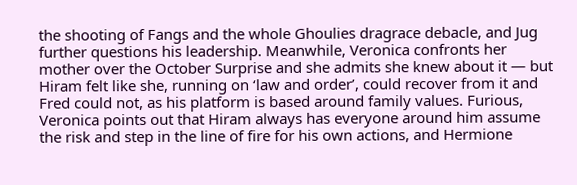the shooting of Fangs and the whole Ghoulies dragrace debacle, and Jug further questions his leadership. Meanwhile, Veronica confronts her mother over the October Surprise and she admits she knew about it — but Hiram felt like she, running on ‘law and order’, could recover from it and Fred could not, as his platform is based around family values. Furious, Veronica points out that Hiram always has everyone around him assume the risk and step in the line of fire for his own actions, and Hermione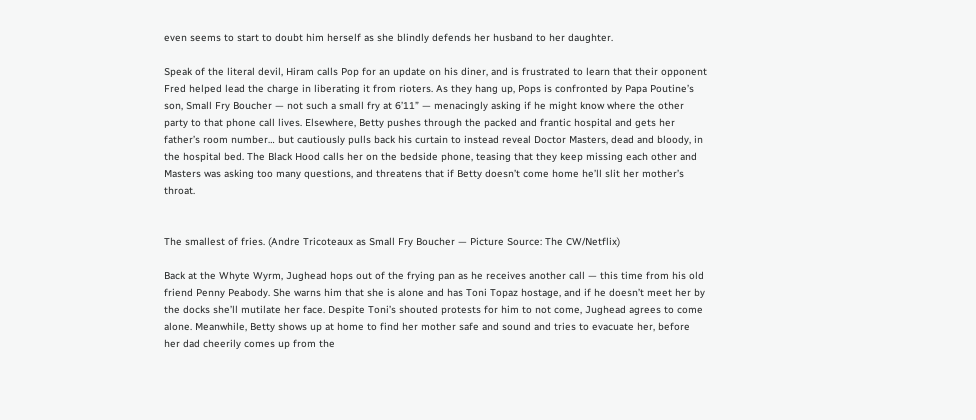even seems to start to doubt him herself as she blindly defends her husband to her daughter.

Speak of the literal devil, Hiram calls Pop for an update on his diner, and is frustrated to learn that their opponent Fred helped lead the charge in liberating it from rioters. As they hang up, Pops is confronted by Papa Poutine’s son, Small Fry Boucher — not such a small fry at 6’11” — menacingly asking if he might know where the other party to that phone call lives. Elsewhere, Betty pushes through the packed and frantic hospital and gets her father’s room number… but cautiously pulls back his curtain to instead reveal Doctor Masters, dead and bloody, in the hospital bed. The Black Hood calls her on the bedside phone, teasing that they keep missing each other and Masters was asking too many questions, and threatens that if Betty doesn’t come home he’ll slit her mother’s throat.


The smallest of fries. (Andre Tricoteaux as Small Fry Boucher — Picture Source: The CW/Netflix)

Back at the Whyte Wyrm, Jughead hops out of the frying pan as he receives another call — this time from his old friend Penny Peabody. She warns him that she is alone and has Toni Topaz hostage, and if he doesn’t meet her by the docks she’ll mutilate her face. Despite Toni’s shouted protests for him to not come, Jughead agrees to come alone. Meanwhile, Betty shows up at home to find her mother safe and sound and tries to evacuate her, before her dad cheerily comes up from the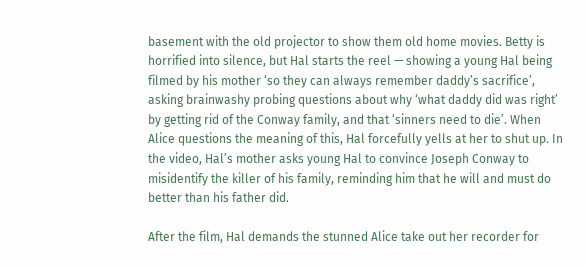basement with the old projector to show them old home movies. Betty is horrified into silence, but Hal starts the reel — showing a young Hal being filmed by his mother ‘so they can always remember daddy’s sacrifice’, asking brainwashy probing questions about why ‘what daddy did was right’ by getting rid of the Conway family, and that ‘sinners need to die’. When Alice questions the meaning of this, Hal forcefully yells at her to shut up. In the video, Hal’s mother asks young Hal to convince Joseph Conway to misidentify the killer of his family, reminding him that he will and must do better than his father did.

After the film, Hal demands the stunned Alice take out her recorder for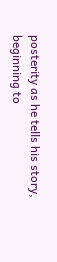posterity as he tells his story, beginning to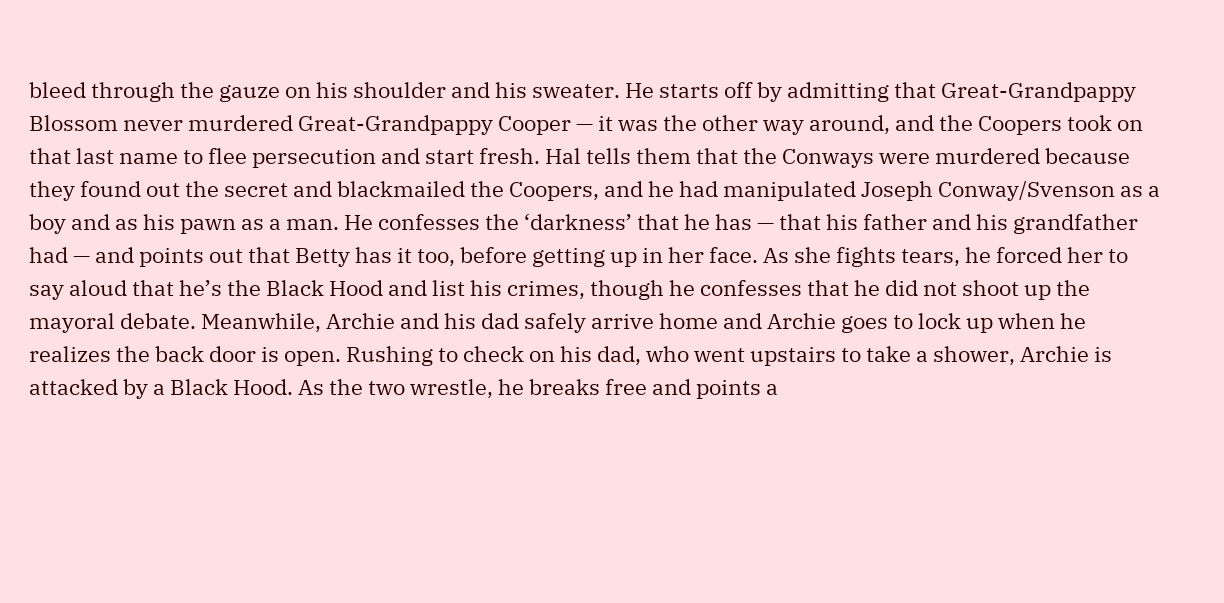bleed through the gauze on his shoulder and his sweater. He starts off by admitting that Great-Grandpappy Blossom never murdered Great-Grandpappy Cooper — it was the other way around, and the Coopers took on that last name to flee persecution and start fresh. Hal tells them that the Conways were murdered because they found out the secret and blackmailed the Coopers, and he had manipulated Joseph Conway/Svenson as a boy and as his pawn as a man. He confesses the ‘darkness’ that he has — that his father and his grandfather had — and points out that Betty has it too, before getting up in her face. As she fights tears, he forced her to say aloud that he’s the Black Hood and list his crimes, though he confesses that he did not shoot up the mayoral debate. Meanwhile, Archie and his dad safely arrive home and Archie goes to lock up when he realizes the back door is open. Rushing to check on his dad, who went upstairs to take a shower, Archie is attacked by a Black Hood. As the two wrestle, he breaks free and points a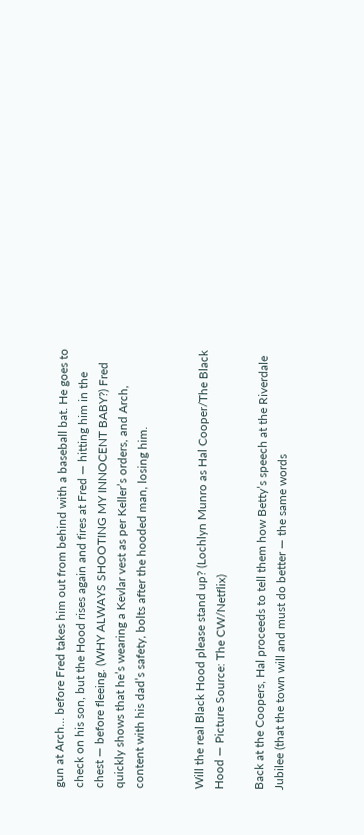gun at Arch… before Fred takes him out from behind with a baseball bat. He goes to check on his son, but the Hood rises again and fires at Fred — hitting him in the chest — before fleeing. (WHY ALWAYS SHOOTING MY INNOCENT BABY?) Fred quickly shows that he’s wearing a Kevlar vest as per Keller’s orders, and Arch, content with his dad’s safety, bolts after the hooded man, losing him.


Will the real Black Hood please stand up? (Lochlyn Munro as Hal Cooper/The Black Hood — Picture Source: The CW/Netflix)

Back at the Coopers, Hal proceeds to tell them how Betty’s speech at the Riverdale Jubilee (that the town will and must do better — the same words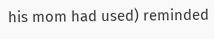his mom had used) reminded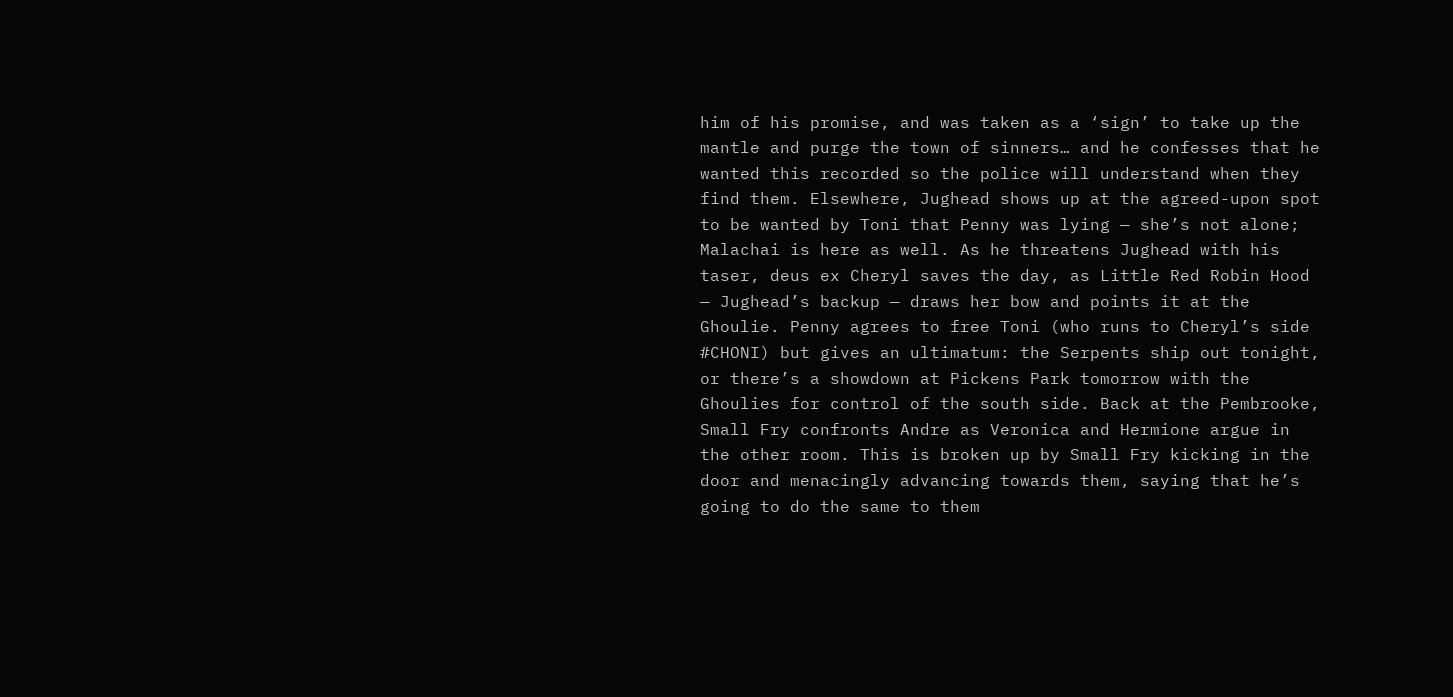him of his promise, and was taken as a ‘sign’ to take up the mantle and purge the town of sinners… and he confesses that he wanted this recorded so the police will understand when they find them. Elsewhere, Jughead shows up at the agreed-upon spot to be wanted by Toni that Penny was lying — she’s not alone; Malachai is here as well. As he threatens Jughead with his taser, deus ex Cheryl saves the day, as Little Red Robin Hood — Jughead’s backup — draws her bow and points it at the Ghoulie. Penny agrees to free Toni (who runs to Cheryl’s side #CHONI) but gives an ultimatum: the Serpents ship out tonight, or there’s a showdown at Pickens Park tomorrow with the Ghoulies for control of the south side. Back at the Pembrooke, Small Fry confronts Andre as Veronica and Hermione argue in the other room. This is broken up by Small Fry kicking in the door and menacingly advancing towards them, saying that he’s going to do the same to them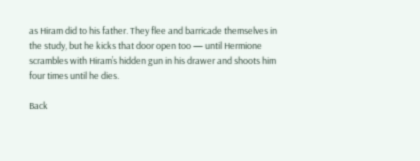as Hiram did to his father. They flee and barricade themselves in the study, but he kicks that door open too — until Hermione scrambles with Hiram’s hidden gun in his drawer and shoots him four times until he dies.

Back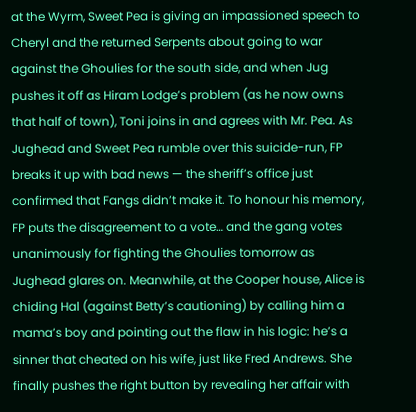at the Wyrm, Sweet Pea is giving an impassioned speech to Cheryl and the returned Serpents about going to war against the Ghoulies for the south side, and when Jug pushes it off as Hiram Lodge’s problem (as he now owns that half of town), Toni joins in and agrees with Mr. Pea. As Jughead and Sweet Pea rumble over this suicide-run, FP breaks it up with bad news — the sheriff’s office just confirmed that Fangs didn’t make it. To honour his memory, FP puts the disagreement to a vote… and the gang votes unanimously for fighting the Ghoulies tomorrow as Jughead glares on. Meanwhile, at the Cooper house, Alice is chiding Hal (against Betty’s cautioning) by calling him a mama’s boy and pointing out the flaw in his logic: he’s a sinner that cheated on his wife, just like Fred Andrews. She finally pushes the right button by revealing her affair with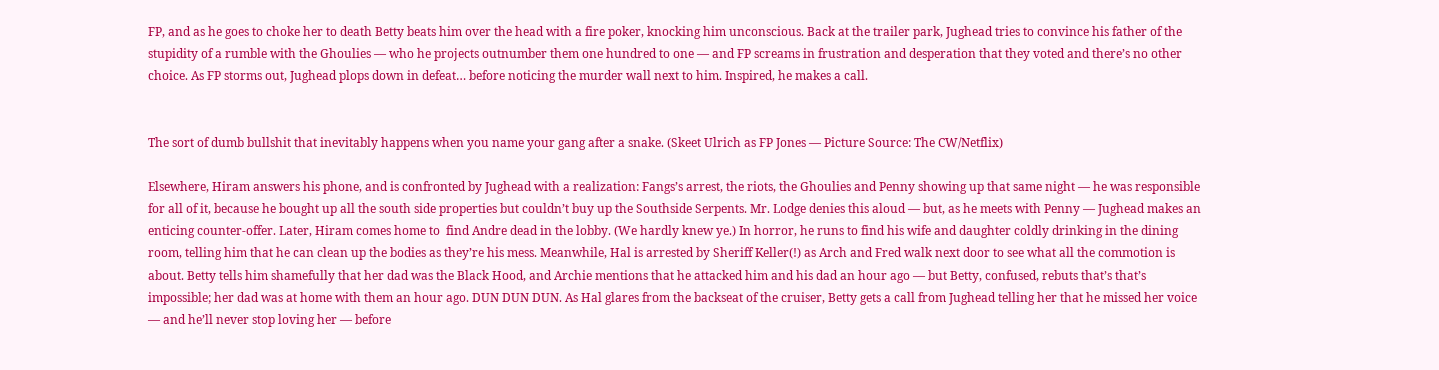FP, and as he goes to choke her to death Betty beats him over the head with a fire poker, knocking him unconscious. Back at the trailer park, Jughead tries to convince his father of the stupidity of a rumble with the Ghoulies — who he projects outnumber them one hundred to one — and FP screams in frustration and desperation that they voted and there’s no other choice. As FP storms out, Jughead plops down in defeat… before noticing the murder wall next to him. Inspired, he makes a call.


The sort of dumb bullshit that inevitably happens when you name your gang after a snake. (Skeet Ulrich as FP Jones — Picture Source: The CW/Netflix)

Elsewhere, Hiram answers his phone, and is confronted by Jughead with a realization: Fangs’s arrest, the riots, the Ghoulies and Penny showing up that same night — he was responsible for all of it, because he bought up all the south side properties but couldn’t buy up the Southside Serpents. Mr. Lodge denies this aloud — but, as he meets with Penny — Jughead makes an enticing counter-offer. Later, Hiram comes home to  find Andre dead in the lobby. (We hardly knew ye.) In horror, he runs to find his wife and daughter coldly drinking in the dining room, telling him that he can clean up the bodies as they’re his mess. Meanwhile, Hal is arrested by Sheriff Keller(!) as Arch and Fred walk next door to see what all the commotion is about. Betty tells him shamefully that her dad was the Black Hood, and Archie mentions that he attacked him and his dad an hour ago — but Betty, confused, rebuts that’s that’s impossible; her dad was at home with them an hour ago. DUN DUN DUN. As Hal glares from the backseat of the cruiser, Betty gets a call from Jughead telling her that he missed her voice — and he’ll never stop loving her — before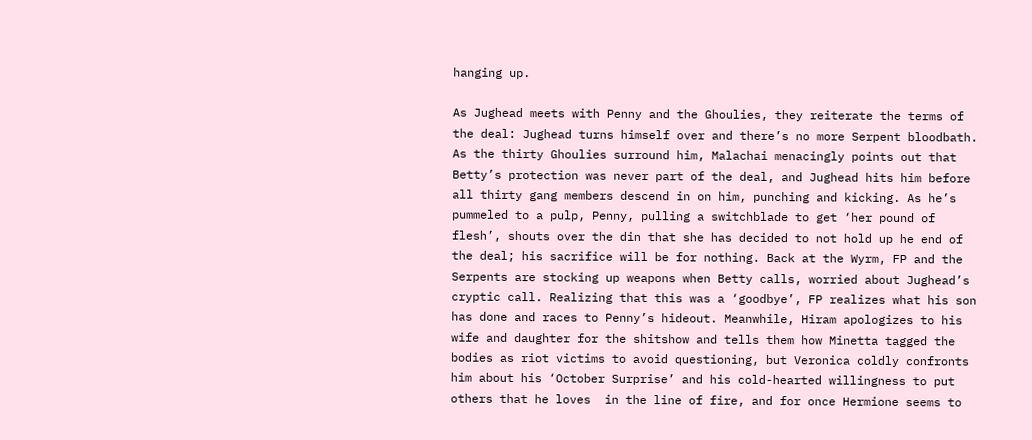hanging up.

As Jughead meets with Penny and the Ghoulies, they reiterate the terms of the deal: Jughead turns himself over and there’s no more Serpent bloodbath. As the thirty Ghoulies surround him, Malachai menacingly points out that Betty’s protection was never part of the deal, and Jughead hits him before all thirty gang members descend in on him, punching and kicking. As he’s pummeled to a pulp, Penny, pulling a switchblade to get ‘her pound of flesh’, shouts over the din that she has decided to not hold up he end of the deal; his sacrifice will be for nothing. Back at the Wyrm, FP and the Serpents are stocking up weapons when Betty calls, worried about Jughead’s cryptic call. Realizing that this was a ‘goodbye’, FP realizes what his son has done and races to Penny’s hideout. Meanwhile, Hiram apologizes to his wife and daughter for the shitshow and tells them how Minetta tagged the bodies as riot victims to avoid questioning, but Veronica coldly confronts him about his ‘October Surprise’ and his cold-hearted willingness to put others that he loves  in the line of fire, and for once Hermione seems to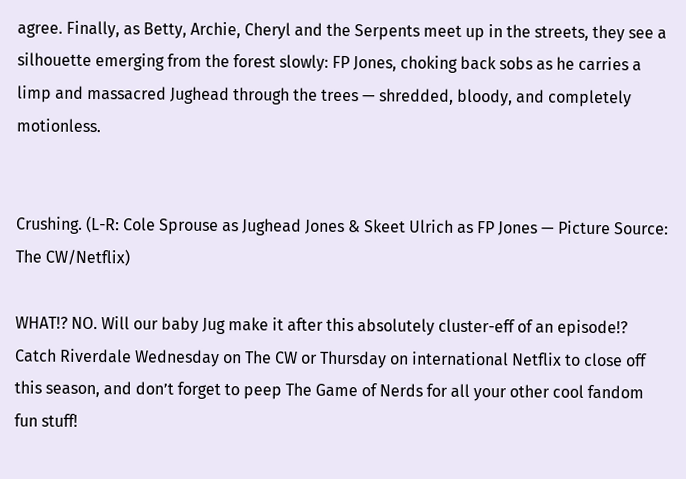agree. Finally, as Betty, Archie, Cheryl and the Serpents meet up in the streets, they see a silhouette emerging from the forest slowly: FP Jones, choking back sobs as he carries a limp and massacred Jughead through the trees — shredded, bloody, and completely motionless.


Crushing. (L-R: Cole Sprouse as Jughead Jones & Skeet Ulrich as FP Jones — Picture Source: The CW/Netflix)

WHAT!? NO. Will our baby Jug make it after this absolutely cluster-eff of an episode!? Catch Riverdale Wednesday on The CW or Thursday on international Netflix to close off this season, and don’t forget to peep The Game of Nerds for all your other cool fandom fun stuff!